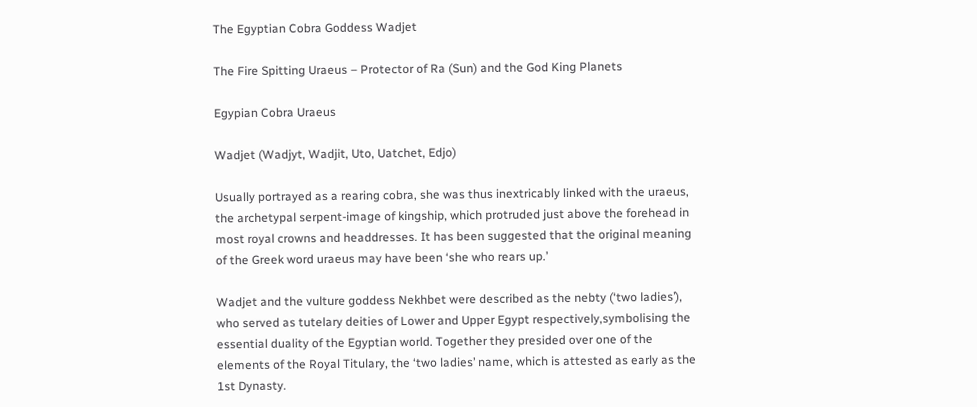The Egyptian Cobra Goddess Wadjet

The Fire Spitting Uraeus – Protector of Ra (Sun) and the God King Planets

Egypian Cobra Uraeus

Wadjet (Wadjyt, Wadjit, Uto, Uatchet, Edjo)

Usually portrayed as a rearing cobra, she was thus inextricably linked with the uraeus, the archetypal serpent-image of kingship, which protruded just above the forehead in most royal crowns and headdresses. It has been suggested that the original meaning of the Greek word uraeus may have been ‘she who rears up.’

Wadjet and the vulture goddess Nekhbet were described as the nebty (‘two ladies’), who served as tutelary deities of Lower and Upper Egypt respectively,symbolising the essential duality of the Egyptian world. Together they presided over one of the elements of the Royal Titulary, the ‘two ladies’ name, which is attested as early as the 1st Dynasty.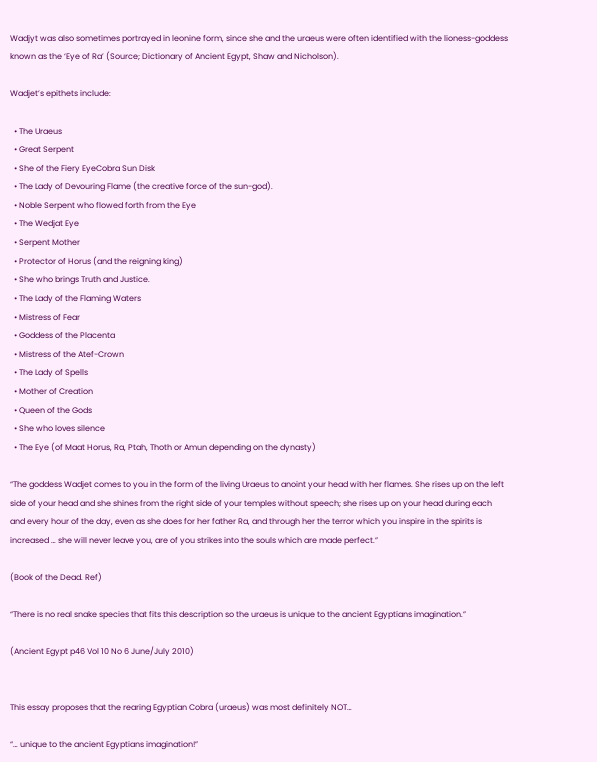Wadjyt was also sometimes portrayed in leonine form, since she and the uraeus were often identified with the lioness-goddess known as the ‘Eye of Ra’ (Source; Dictionary of Ancient Egypt, Shaw and Nicholson).

Wadjet’s epithets include:

  • The Uraeus
  • Great Serpent
  • She of the Fiery EyeCobra Sun Disk
  • The Lady of Devouring Flame (the creative force of the sun-god).
  • Noble Serpent who flowed forth from the Eye
  • The Wedjat Eye
  • Serpent Mother
  • Protector of Horus (and the reigning king)
  • She who brings Truth and Justice.
  • The Lady of the Flaming Waters
  • Mistress of Fear
  • Goddess of the Placenta
  • Mistress of the Atef-Crown
  • The Lady of Spells
  • Mother of Creation
  • Queen of the Gods
  • She who loves silence
  • The Eye (of Maat Horus, Ra, Ptah, Thoth or Amun depending on the dynasty)

“The goddess Wadjet comes to you in the form of the living Uraeus to anoint your head with her flames. She rises up on the left side of your head and she shines from the right side of your temples without speech; she rises up on your head during each and every hour of the day, even as she does for her father Ra, and through her the terror which you inspire in the spirits is increased … she will never leave you, are of you strikes into the souls which are made perfect.”

(Book of the Dead. Ref)

“There is no real snake species that fits this description so the uraeus is unique to the ancient Egyptians imagination.”

(Ancient Egypt p46 Vol 10 No 6 June/July 2010)


This essay proposes that the rearing Egyptian Cobra (uraeus) was most definitely NOT…

“… unique to the ancient Egyptians imagination!”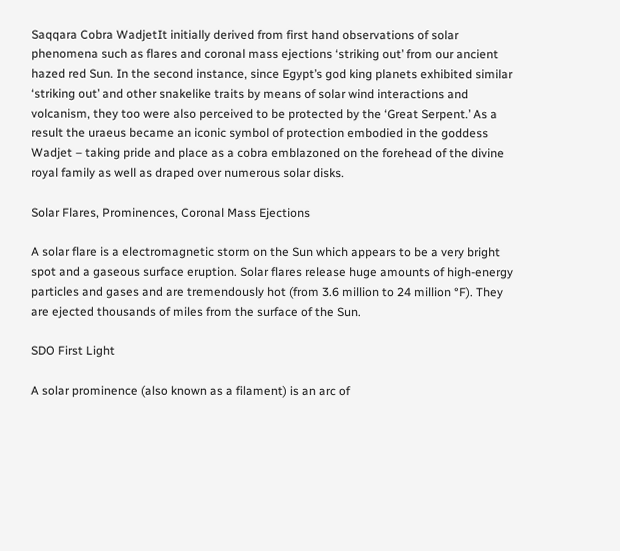Saqqara Cobra WadjetIt initially derived from first hand observations of solar phenomena such as flares and coronal mass ejections ‘striking out’ from our ancient hazed red Sun. In the second instance, since Egypt’s god king planets exhibited similar ‘striking out’ and other snakelike traits by means of solar wind interactions and volcanism, they too were also perceived to be protected by the ‘Great Serpent.’ As a result the uraeus became an iconic symbol of protection embodied in the goddess Wadjet – taking pride and place as a cobra emblazoned on the forehead of the divine royal family as well as draped over numerous solar disks.

Solar Flares, Prominences, Coronal Mass Ejections

A solar flare is a electromagnetic storm on the Sun which appears to be a very bright spot and a gaseous surface eruption. Solar flares release huge amounts of high-energy particles and gases and are tremendously hot (from 3.6 million to 24 million °F). They are ejected thousands of miles from the surface of the Sun.

SDO First Light

A solar prominence (also known as a filament) is an arc of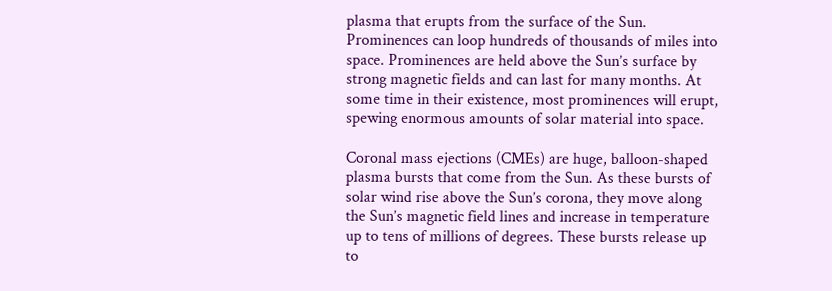plasma that erupts from the surface of the Sun. Prominences can loop hundreds of thousands of miles into space. Prominences are held above the Sun’s surface by strong magnetic fields and can last for many months. At some time in their existence, most prominences will erupt, spewing enormous amounts of solar material into space.

Coronal mass ejections (CMEs) are huge, balloon-shaped plasma bursts that come from the Sun. As these bursts of solar wind rise above the Sun’s corona, they move along the Sun’s magnetic field lines and increase in temperature up to tens of millions of degrees. These bursts release up to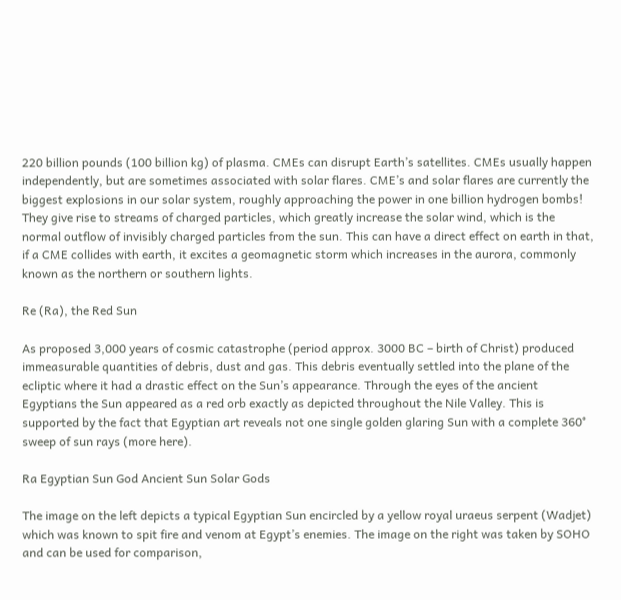220 billion pounds (100 billion kg) of plasma. CMEs can disrupt Earth’s satellites. CMEs usually happen independently, but are sometimes associated with solar flares. CME’s and solar flares are currently the biggest explosions in our solar system, roughly approaching the power in one billion hydrogen bombs! They give rise to streams of charged particles, which greatly increase the solar wind, which is the normal outflow of invisibly charged particles from the sun. This can have a direct effect on earth in that, if a CME collides with earth, it excites a geomagnetic storm which increases in the aurora, commonly known as the northern or southern lights.

Re (Ra), the Red Sun

As proposed 3,000 years of cosmic catastrophe (period approx. 3000 BC – birth of Christ) produced immeasurable quantities of debris, dust and gas. This debris eventually settled into the plane of the ecliptic where it had a drastic effect on the Sun’s appearance. Through the eyes of the ancient Egyptians the Sun appeared as a red orb exactly as depicted throughout the Nile Valley. This is supported by the fact that Egyptian art reveals not one single golden glaring Sun with a complete 360° sweep of sun rays (more here).

Ra Egyptian Sun God Ancient Sun Solar Gods

The image on the left depicts a typical Egyptian Sun encircled by a yellow royal uraeus serpent (Wadjet) which was known to spit fire and venom at Egypt’s enemies. The image on the right was taken by SOHO and can be used for comparison,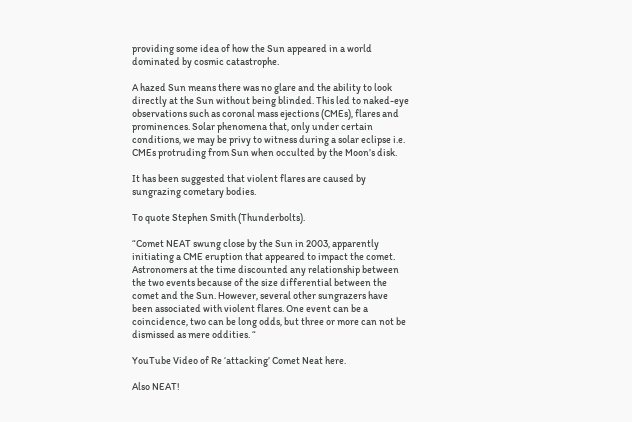providing some idea of how the Sun appeared in a world dominated by cosmic catastrophe.

A hazed Sun means there was no glare and the ability to look directly at the Sun without being blinded. This led to naked-eye observations such as coronal mass ejections (CMEs), flares and prominences. Solar phenomena that, only under certain conditions, we may be privy to witness during a solar eclipse i.e. CMEs protruding from Sun when occulted by the Moon’s disk.

It has been suggested that violent flares are caused by sungrazing cometary bodies.

To quote Stephen Smith (Thunderbolts).

“Comet NEAT swung close by the Sun in 2003, apparently initiating a CME eruption that appeared to impact the comet. Astronomers at the time discounted any relationship between the two events because of the size differential between the comet and the Sun. However, several other sungrazers have been associated with violent flares. One event can be a coincidence, two can be long odds, but three or more can not be dismissed as mere oddities. “

YouTube Video of Re ‘attacking’ Comet Neat here.

Also NEAT!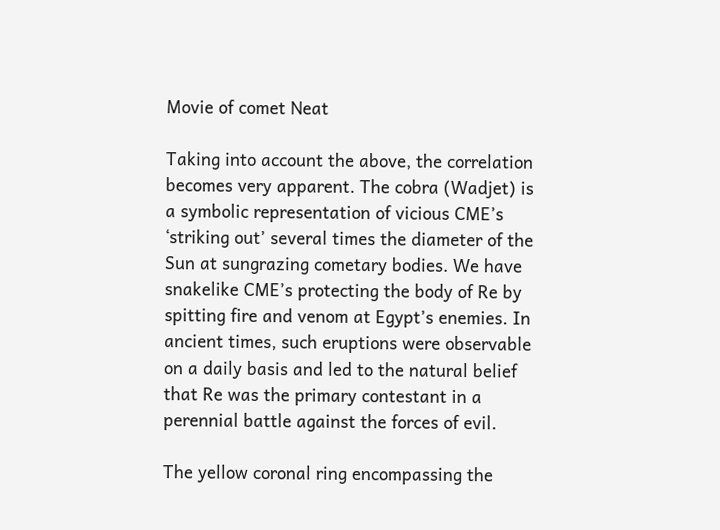Movie of comet Neat

Taking into account the above, the correlation becomes very apparent. The cobra (Wadjet) is a symbolic representation of vicious CME’s ‘striking out’ several times the diameter of the Sun at sungrazing cometary bodies. We have snakelike CME’s protecting the body of Re by spitting fire and venom at Egypt’s enemies. In ancient times, such eruptions were observable on a daily basis and led to the natural belief that Re was the primary contestant in a perennial battle against the forces of evil.

The yellow coronal ring encompassing the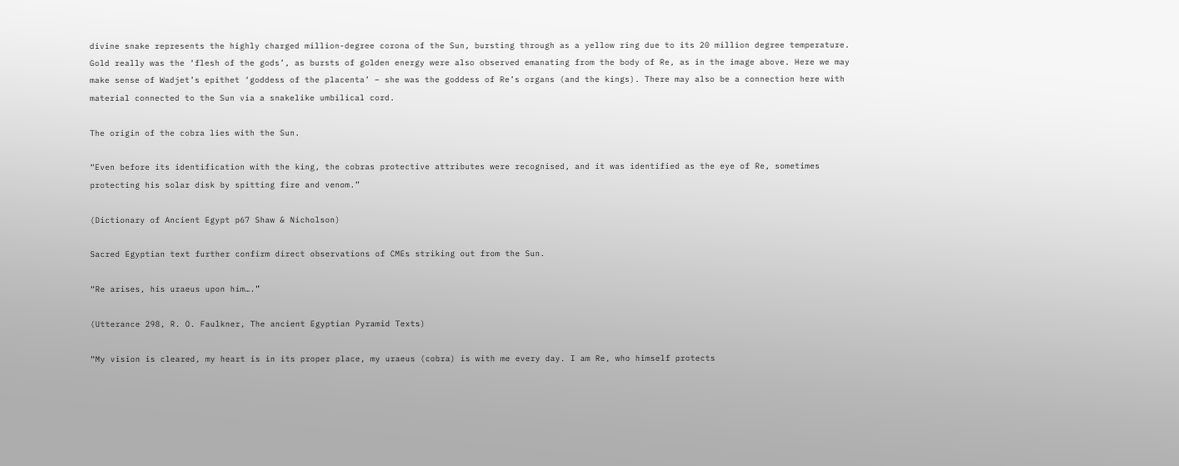divine snake represents the highly charged million-degree corona of the Sun, bursting through as a yellow ring due to its 20 million degree temperature. Gold really was the ‘flesh of the gods’, as bursts of golden energy were also observed emanating from the body of Re, as in the image above. Here we may make sense of Wadjet’s epithet ‘goddess of the placenta’ – she was the goddess of Re’s organs (and the kings). There may also be a connection here with material connected to the Sun via a snakelike umbilical cord.

The origin of the cobra lies with the Sun.

“Even before its identification with the king, the cobras protective attributes were recognised, and it was identified as the eye of Re, sometimes protecting his solar disk by spitting fire and venom.”

(Dictionary of Ancient Egypt p67 Shaw & Nicholson)

Sacred Egyptian text further confirm direct observations of CMEs striking out from the Sun.

“Re arises, his uraeus upon him….”

(Utterance 298, R. O. Faulkner, The ancient Egyptian Pyramid Texts)

“My vision is cleared, my heart is in its proper place, my uraeus (cobra) is with me every day. I am Re, who himself protects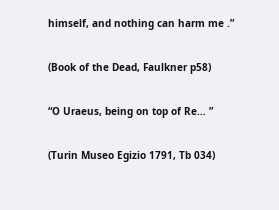himself, and nothing can harm me .”

(Book of the Dead, Faulkner p58)

“O Uraeus, being on top of Re… ”

(Turin Museo Egizio 1791, Tb 034)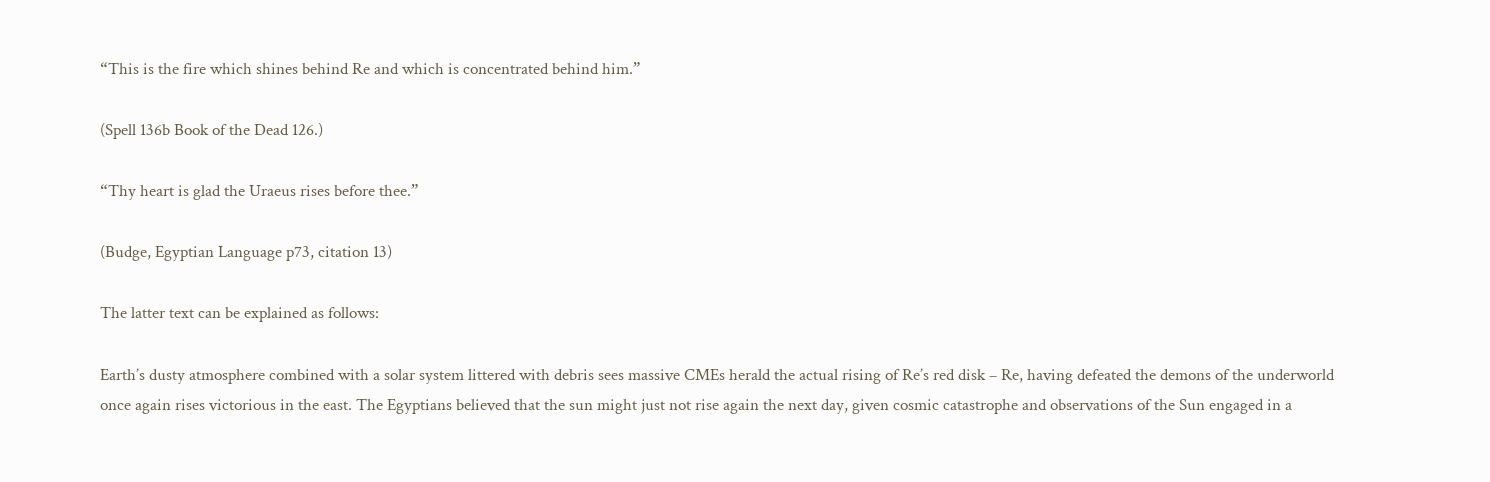“This is the fire which shines behind Re and which is concentrated behind him.”

(Spell 136b Book of the Dead 126.)

“Thy heart is glad the Uraeus rises before thee.”

(Budge, Egyptian Language p73, citation 13)

The latter text can be explained as follows:

Earth’s dusty atmosphere combined with a solar system littered with debris sees massive CMEs herald the actual rising of Re’s red disk – Re, having defeated the demons of the underworld once again rises victorious in the east. The Egyptians believed that the sun might just not rise again the next day, given cosmic catastrophe and observations of the Sun engaged in a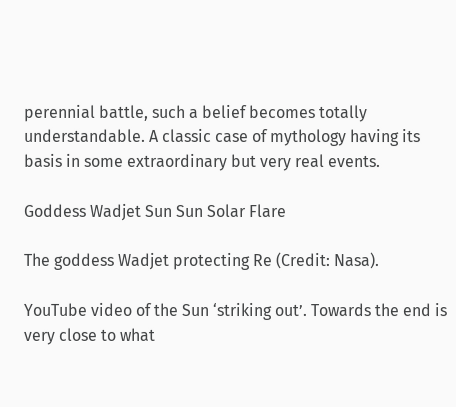perennial battle, such a belief becomes totally understandable. A classic case of mythology having its basis in some extraordinary but very real events.

Goddess Wadjet Sun Sun Solar Flare

The goddess Wadjet protecting Re (Credit: Nasa).

YouTube video of the Sun ‘striking out’. Towards the end is very close to what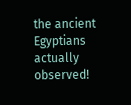the ancient Egyptians actually observed!